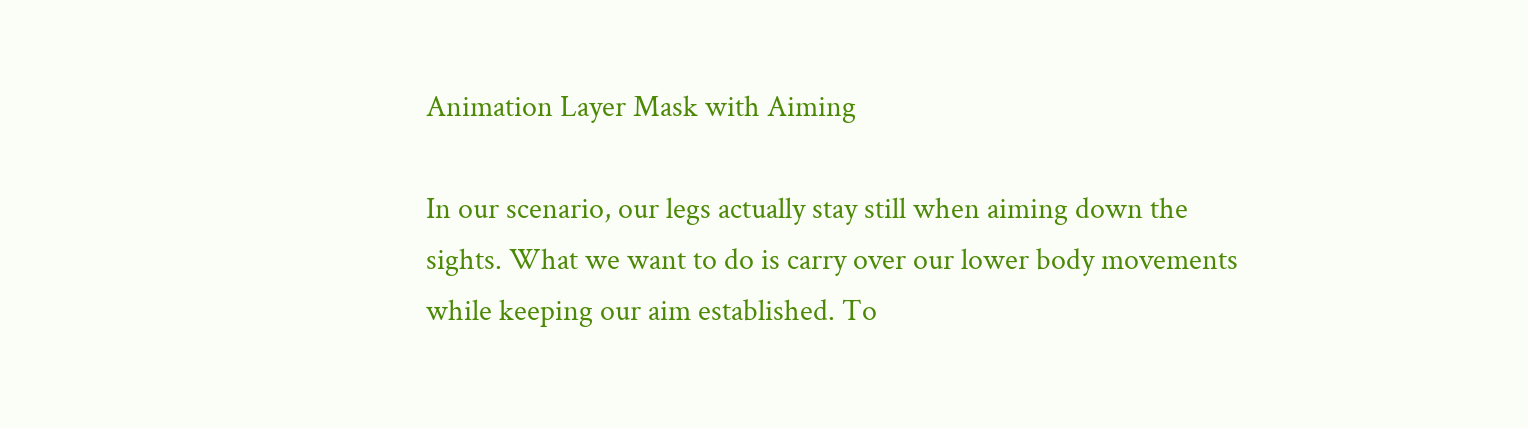Animation Layer Mask with Aiming

In our scenario, our legs actually stay still when aiming down the sights. What we want to do is carry over our lower body movements while keeping our aim established. To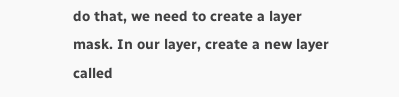do that, we need to create a layer mask. In our layer, create a new layer called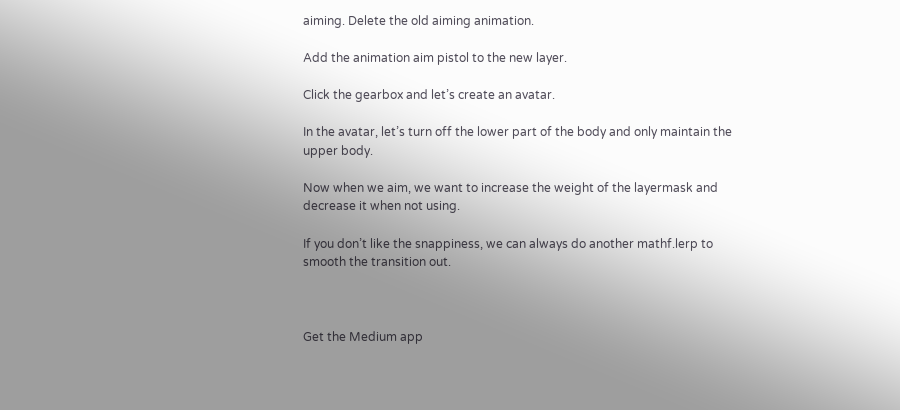aiming. Delete the old aiming animation.

Add the animation aim pistol to the new layer.

Click the gearbox and let’s create an avatar.

In the avatar, let’s turn off the lower part of the body and only maintain the upper body.

Now when we aim, we want to increase the weight of the layermask and decrease it when not using.

If you don’t like the snappiness, we can always do another mathf.lerp to smooth the transition out.



Get the Medium app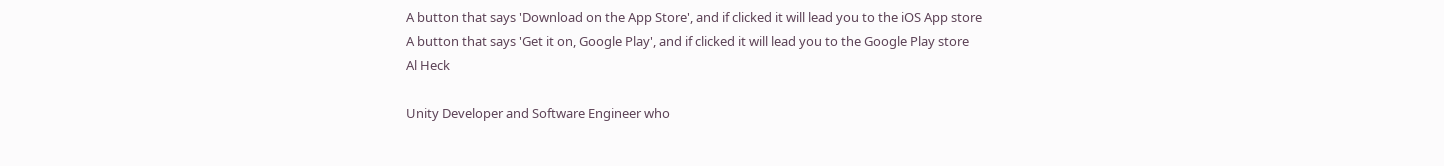A button that says 'Download on the App Store', and if clicked it will lead you to the iOS App store
A button that says 'Get it on, Google Play', and if clicked it will lead you to the Google Play store
Al Heck

Unity Developer and Software Engineer who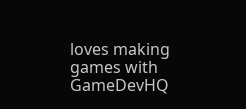loves making games with GameDevHQ